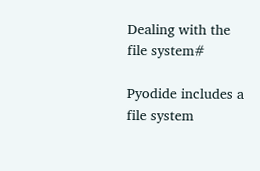Dealing with the file system#

Pyodide includes a file system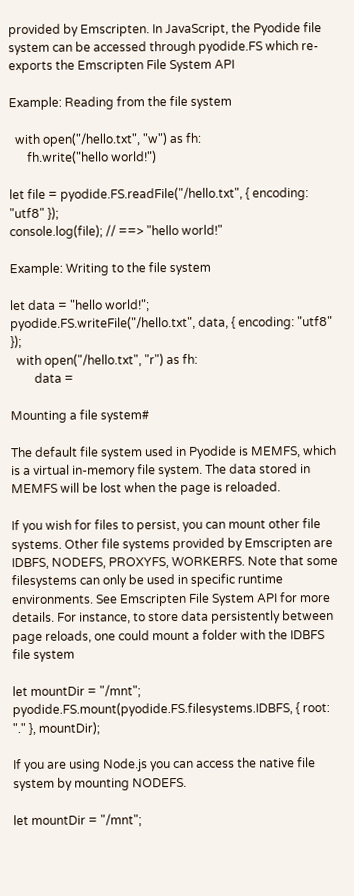provided by Emscripten. In JavaScript, the Pyodide file system can be accessed through pyodide.FS which re-exports the Emscripten File System API

Example: Reading from the file system

  with open("/hello.txt", "w") as fh:
      fh.write("hello world!")

let file = pyodide.FS.readFile("/hello.txt", { encoding: "utf8" });
console.log(file); // ==> "hello world!"

Example: Writing to the file system

let data = "hello world!";
pyodide.FS.writeFile("/hello.txt", data, { encoding: "utf8" });
  with open("/hello.txt", "r") as fh:
        data =

Mounting a file system#

The default file system used in Pyodide is MEMFS, which is a virtual in-memory file system. The data stored in MEMFS will be lost when the page is reloaded.

If you wish for files to persist, you can mount other file systems. Other file systems provided by Emscripten are IDBFS, NODEFS, PROXYFS, WORKERFS. Note that some filesystems can only be used in specific runtime environments. See Emscripten File System API for more details. For instance, to store data persistently between page reloads, one could mount a folder with the IDBFS file system

let mountDir = "/mnt";
pyodide.FS.mount(pyodide.FS.filesystems.IDBFS, { root: "." }, mountDir);

If you are using Node.js you can access the native file system by mounting NODEFS.

let mountDir = "/mnt";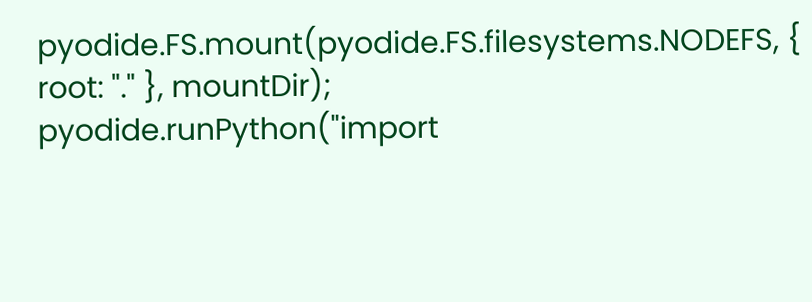pyodide.FS.mount(pyodide.FS.filesystems.NODEFS, { root: "." }, mountDir);
pyodide.runPython("import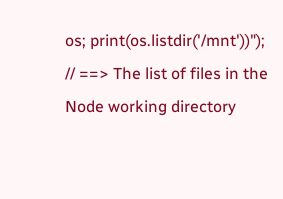os; print(os.listdir('/mnt'))");
// ==> The list of files in the Node working directory